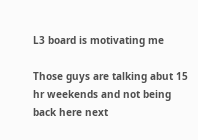L3 board is motivating me

Those guys are talking abut 15 hr weekends and not being back here next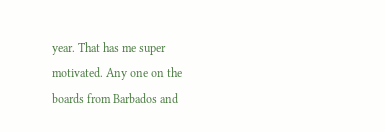year. That has me super motivated. Any one on the boards from Barbados and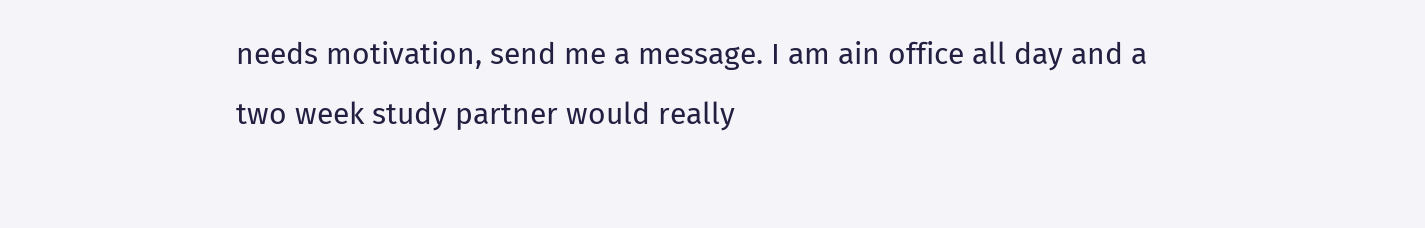needs motivation, send me a message. I am ain office all day and a two week study partner would really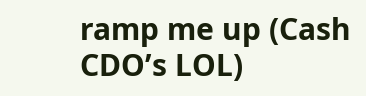ramp me up (Cash CDO’s LOL)